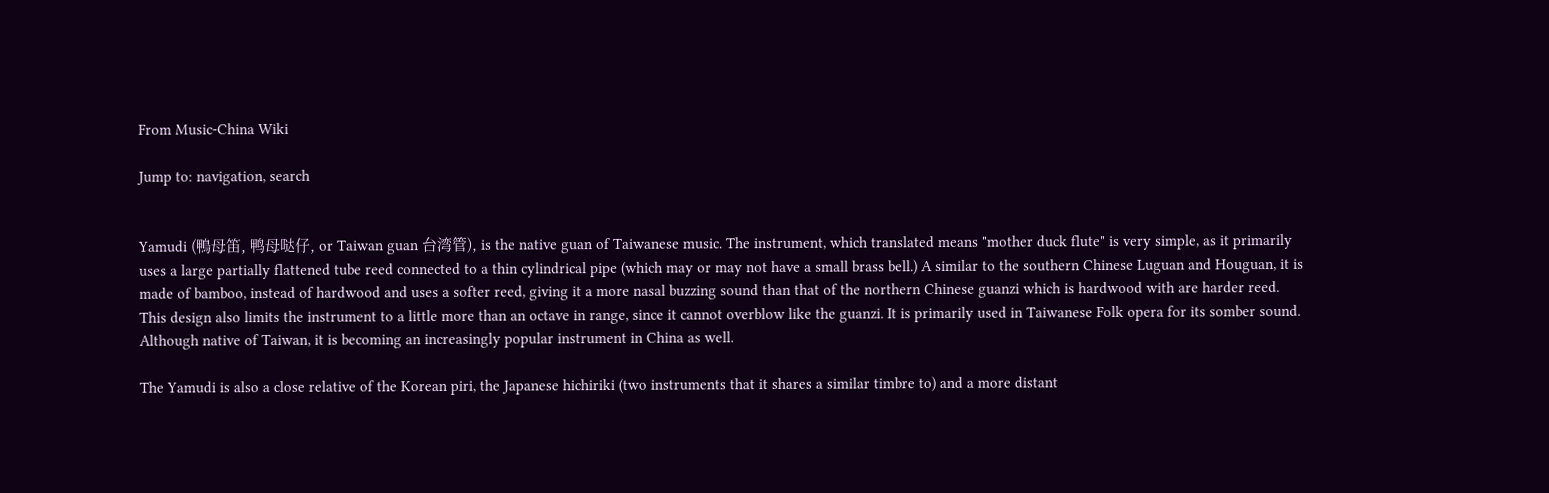From Music-China Wiki

Jump to: navigation, search


Yamudi (鴨母笛, 鸭母哒仔, or Taiwan guan 台湾管), is the native guan of Taiwanese music. The instrument, which translated means "mother duck flute" is very simple, as it primarily uses a large partially flattened tube reed connected to a thin cylindrical pipe (which may or may not have a small brass bell.) A similar to the southern Chinese Luguan and Houguan, it is made of bamboo, instead of hardwood and uses a softer reed, giving it a more nasal buzzing sound than that of the northern Chinese guanzi which is hardwood with are harder reed. This design also limits the instrument to a little more than an octave in range, since it cannot overblow like the guanzi. It is primarily used in Taiwanese Folk opera for its somber sound. Although native of Taiwan, it is becoming an increasingly popular instrument in China as well.

The Yamudi is also a close relative of the Korean piri, the Japanese hichiriki (two instruments that it shares a similar timbre to) and a more distant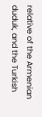relative of the Armenian duduk, and the Turkish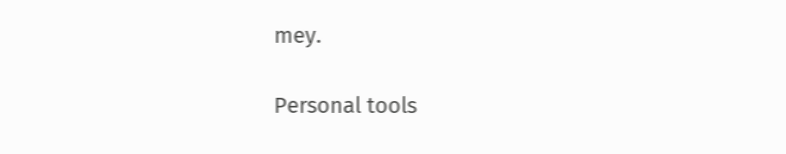mey.

Personal tools